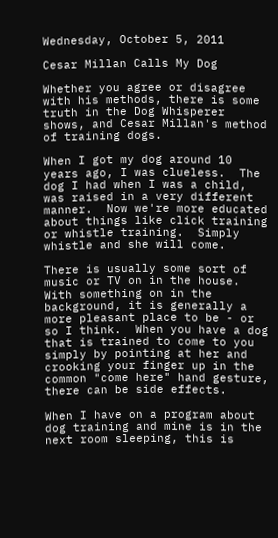Wednesday, October 5, 2011

Cesar Millan Calls My Dog

Whether you agree or disagree with his methods, there is some truth in the Dog Whisperer shows, and Cesar Millan's method of training dogs.

When I got my dog around 10 years ago, I was clueless.  The dog I had when I was a child, was raised in a very different manner.  Now we're more educated about things like click training or whistle training.  Simply whistle and she will come.

There is usually some sort of music or TV on in the house.  With something on in the background, it is generally a more pleasant place to be - or so I think.  When you have a dog that is trained to come to you simply by pointing at her and crooking your finger up in the common "come here" hand gesture, there can be side effects.

When I have on a program about dog training and mine is in the next room sleeping, this is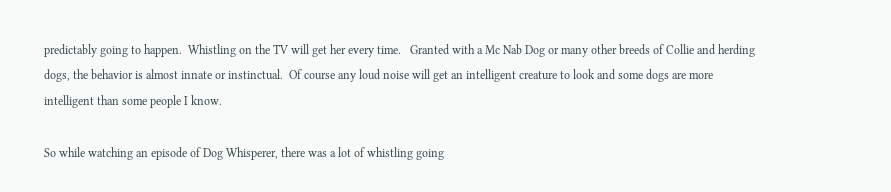predictably going to happen.  Whistling on the TV will get her every time.   Granted with a Mc Nab Dog or many other breeds of Collie and herding dogs, the behavior is almost innate or instinctual.  Of course any loud noise will get an intelligent creature to look and some dogs are more intelligent than some people I know.

So while watching an episode of Dog Whisperer, there was a lot of whistling going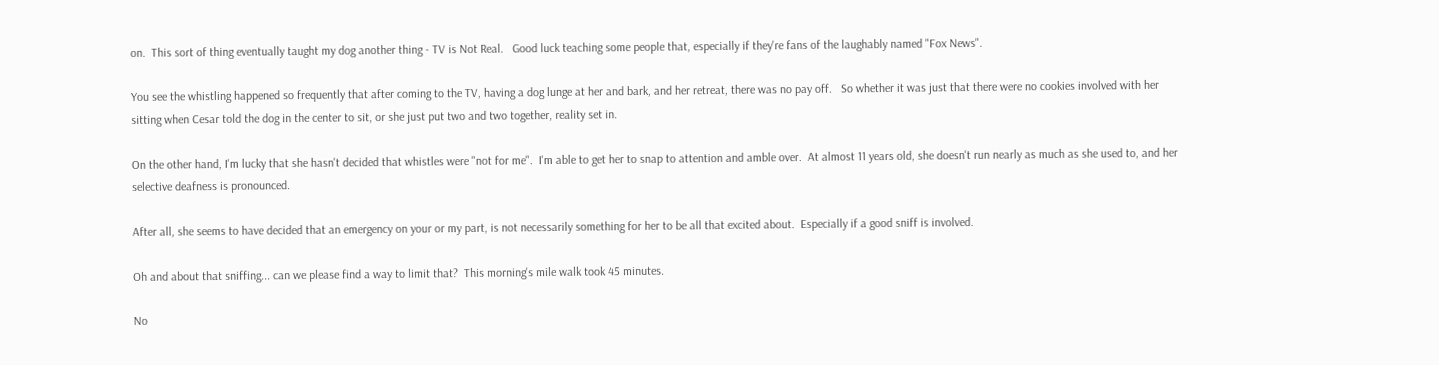on.  This sort of thing eventually taught my dog another thing - TV is Not Real.   Good luck teaching some people that, especially if they're fans of the laughably named "Fox News".

You see the whistling happened so frequently that after coming to the TV, having a dog lunge at her and bark, and her retreat, there was no pay off.   So whether it was just that there were no cookies involved with her sitting when Cesar told the dog in the center to sit, or she just put two and two together, reality set in.

On the other hand, I'm lucky that she hasn't decided that whistles were "not for me".  I'm able to get her to snap to attention and amble over.  At almost 11 years old, she doesn't run nearly as much as she used to, and her selective deafness is pronounced.

After all, she seems to have decided that an emergency on your or my part, is not necessarily something for her to be all that excited about.  Especially if a good sniff is involved.

Oh and about that sniffing... can we please find a way to limit that?  This morning's mile walk took 45 minutes.

No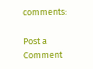comments:

Post a Comment